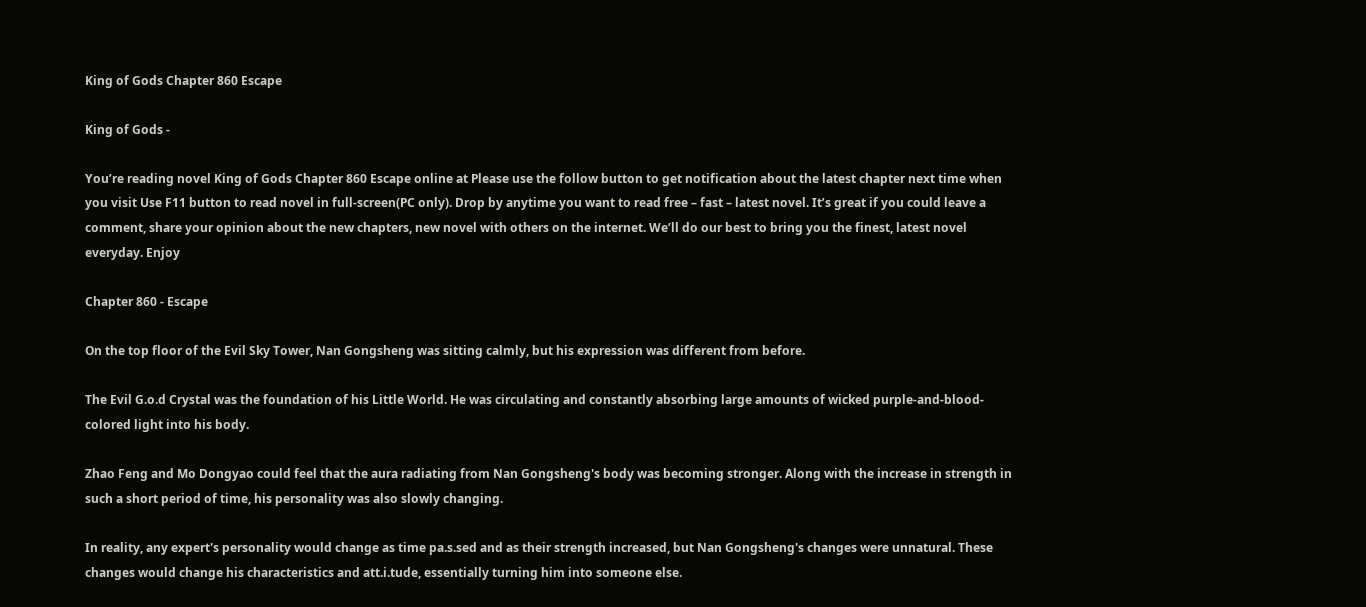King of Gods Chapter 860 Escape

King of Gods -

You’re reading novel King of Gods Chapter 860 Escape online at Please use the follow button to get notification about the latest chapter next time when you visit Use F11 button to read novel in full-screen(PC only). Drop by anytime you want to read free – fast – latest novel. It’s great if you could leave a comment, share your opinion about the new chapters, new novel with others on the internet. We’ll do our best to bring you the finest, latest novel everyday. Enjoy

Chapter 860 - Escape

On the top floor of the Evil Sky Tower, Nan Gongsheng was sitting calmly, but his expression was different from before.

The Evil G.o.d Crystal was the foundation of his Little World. He was circulating and constantly absorbing large amounts of wicked purple-and-blood-colored light into his body.

Zhao Feng and Mo Dongyao could feel that the aura radiating from Nan Gongsheng's body was becoming stronger. Along with the increase in strength in such a short period of time, his personality was also slowly changing.

In reality, any expert's personality would change as time pa.s.sed and as their strength increased, but Nan Gongsheng's changes were unnatural. These changes would change his characteristics and att.i.tude, essentially turning him into someone else.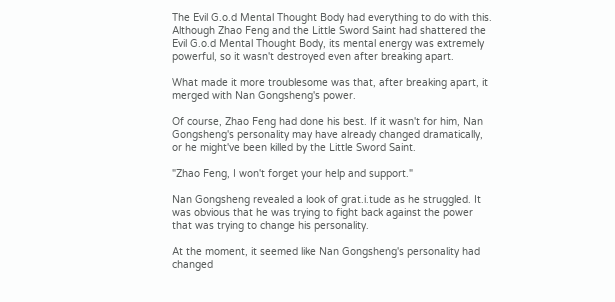The Evil G.o.d Mental Thought Body had everything to do with this. Although Zhao Feng and the Little Sword Saint had shattered the Evil G.o.d Mental Thought Body, its mental energy was extremely powerful, so it wasn't destroyed even after breaking apart.

What made it more troublesome was that, after breaking apart, it merged with Nan Gongsheng's power.

Of course, Zhao Feng had done his best. If it wasn't for him, Nan Gongsheng's personality may have already changed dramatically, or he might've been killed by the Little Sword Saint.

"Zhao Feng, I won't forget your help and support."

Nan Gongsheng revealed a look of grat.i.tude as he struggled. It was obvious that he was trying to fight back against the power that was trying to change his personality.

At the moment, it seemed like Nan Gongsheng's personality had changed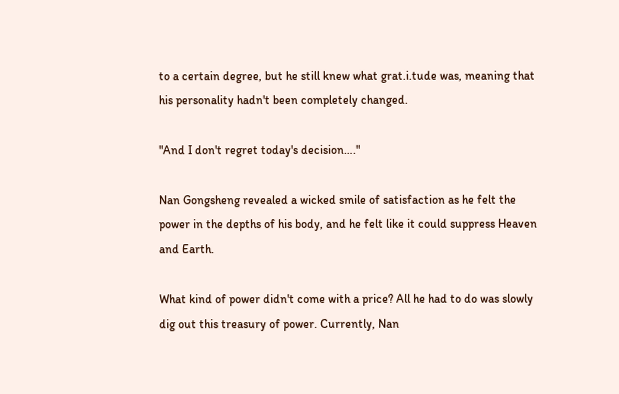to a certain degree, but he still knew what grat.i.tude was, meaning that his personality hadn't been completely changed.

"And I don't regret today's decision…."

Nan Gongsheng revealed a wicked smile of satisfaction as he felt the power in the depths of his body, and he felt like it could suppress Heaven and Earth.

What kind of power didn't come with a price? All he had to do was slowly dig out this treasury of power. Currently, Nan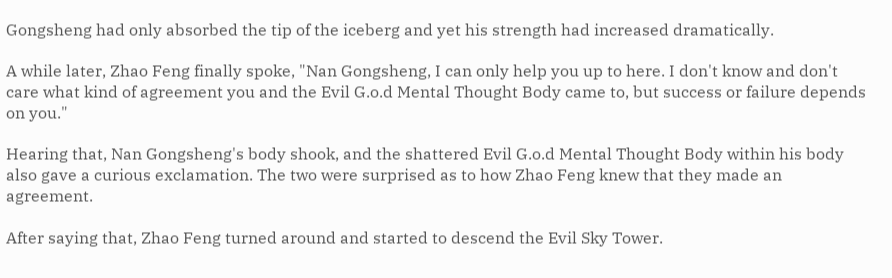Gongsheng had only absorbed the tip of the iceberg and yet his strength had increased dramatically.

A while later, Zhao Feng finally spoke, "Nan Gongsheng, I can only help you up to here. I don't know and don't care what kind of agreement you and the Evil G.o.d Mental Thought Body came to, but success or failure depends on you."

Hearing that, Nan Gongsheng's body shook, and the shattered Evil G.o.d Mental Thought Body within his body also gave a curious exclamation. The two were surprised as to how Zhao Feng knew that they made an agreement.

After saying that, Zhao Feng turned around and started to descend the Evil Sky Tower.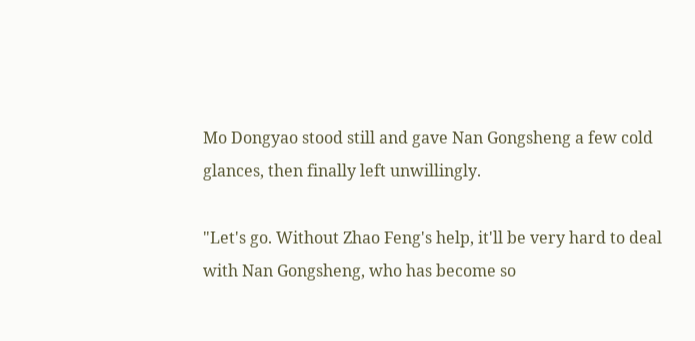Mo Dongyao stood still and gave Nan Gongsheng a few cold glances, then finally left unwillingly.

"Let's go. Without Zhao Feng's help, it'll be very hard to deal with Nan Gongsheng, who has become so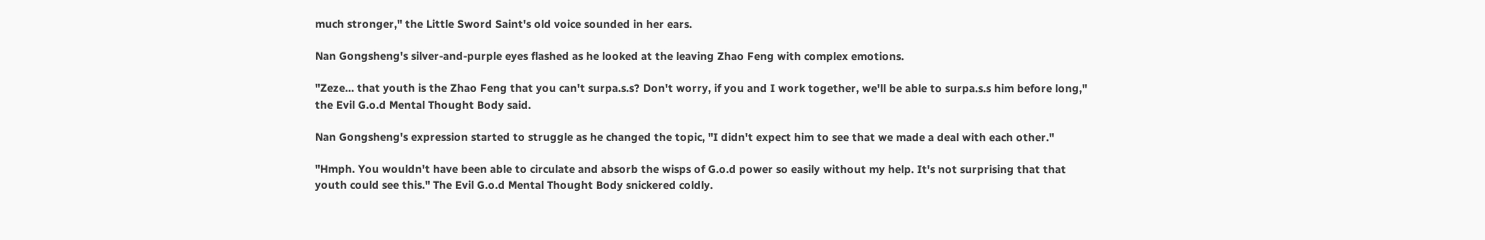much stronger," the Little Sword Saint's old voice sounded in her ears.

Nan Gongsheng's silver-and-purple eyes flashed as he looked at the leaving Zhao Feng with complex emotions.

"Zeze… that youth is the Zhao Feng that you can't surpa.s.s? Don't worry, if you and I work together, we'll be able to surpa.s.s him before long," the Evil G.o.d Mental Thought Body said.

Nan Gongsheng's expression started to struggle as he changed the topic, "I didn't expect him to see that we made a deal with each other."

"Hmph. You wouldn't have been able to circulate and absorb the wisps of G.o.d power so easily without my help. It's not surprising that that youth could see this." The Evil G.o.d Mental Thought Body snickered coldly.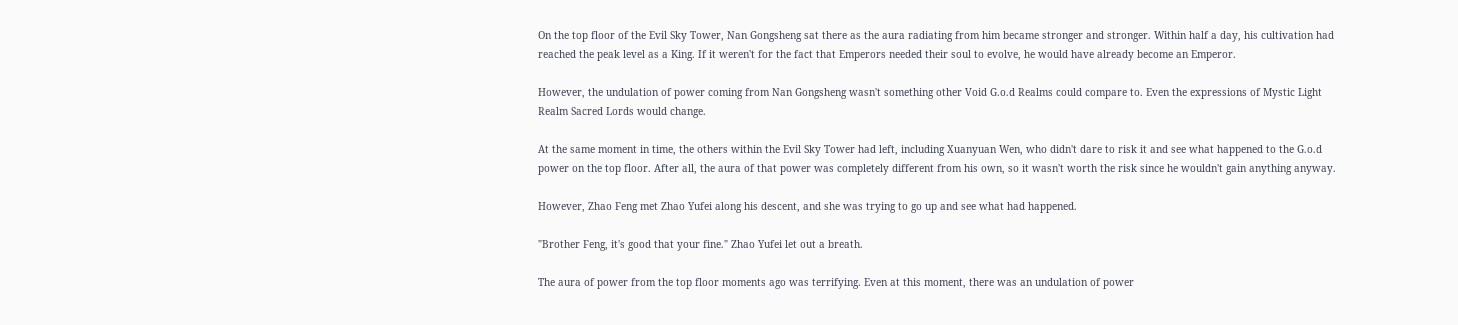On the top floor of the Evil Sky Tower, Nan Gongsheng sat there as the aura radiating from him became stronger and stronger. Within half a day, his cultivation had reached the peak level as a King. If it weren't for the fact that Emperors needed their soul to evolve, he would have already become an Emperor.

However, the undulation of power coming from Nan Gongsheng wasn't something other Void G.o.d Realms could compare to. Even the expressions of Mystic Light Realm Sacred Lords would change.

At the same moment in time, the others within the Evil Sky Tower had left, including Xuanyuan Wen, who didn't dare to risk it and see what happened to the G.o.d power on the top floor. After all, the aura of that power was completely different from his own, so it wasn't worth the risk since he wouldn't gain anything anyway.

However, Zhao Feng met Zhao Yufei along his descent, and she was trying to go up and see what had happened.

"Brother Feng, it's good that your fine." Zhao Yufei let out a breath.

The aura of power from the top floor moments ago was terrifying. Even at this moment, there was an undulation of power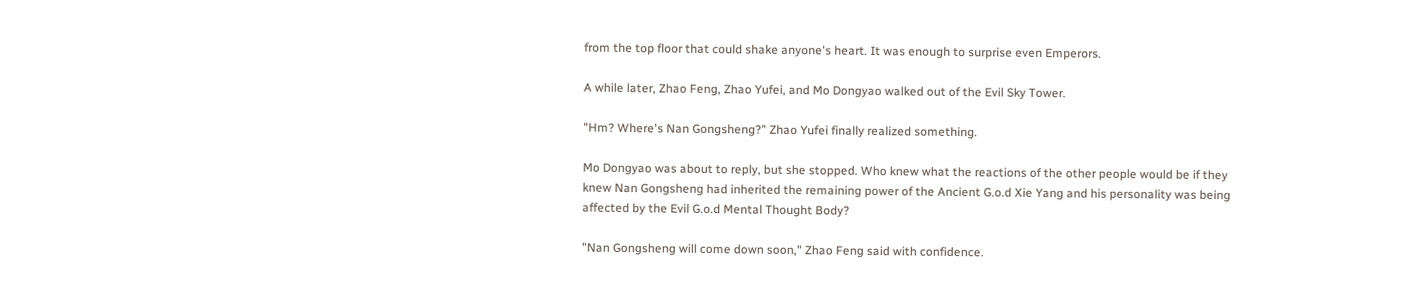from the top floor that could shake anyone's heart. It was enough to surprise even Emperors.

A while later, Zhao Feng, Zhao Yufei, and Mo Dongyao walked out of the Evil Sky Tower.

"Hm? Where's Nan Gongsheng?" Zhao Yufei finally realized something.

Mo Dongyao was about to reply, but she stopped. Who knew what the reactions of the other people would be if they knew Nan Gongsheng had inherited the remaining power of the Ancient G.o.d Xie Yang and his personality was being affected by the Evil G.o.d Mental Thought Body?

"Nan Gongsheng will come down soon," Zhao Feng said with confidence.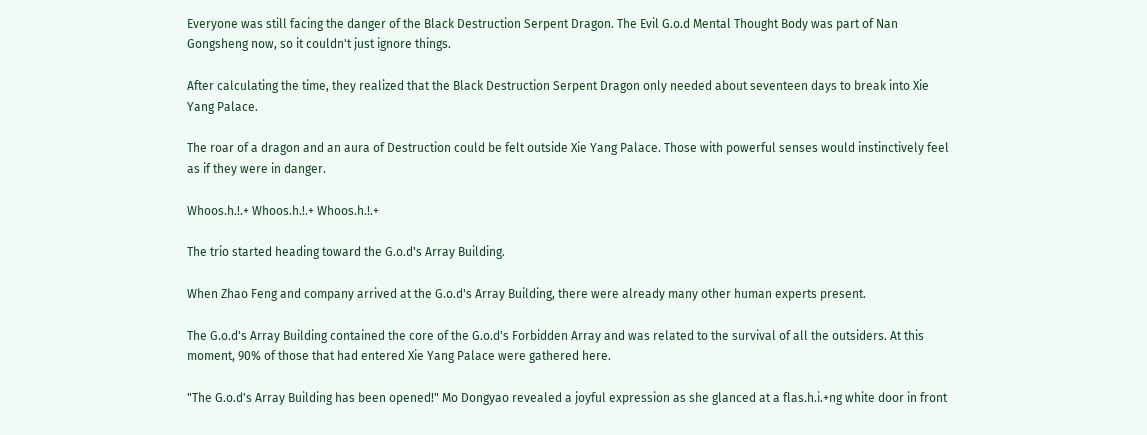Everyone was still facing the danger of the Black Destruction Serpent Dragon. The Evil G.o.d Mental Thought Body was part of Nan Gongsheng now, so it couldn't just ignore things.

After calculating the time, they realized that the Black Destruction Serpent Dragon only needed about seventeen days to break into Xie Yang Palace.

The roar of a dragon and an aura of Destruction could be felt outside Xie Yang Palace. Those with powerful senses would instinctively feel as if they were in danger.

Whoos.h.!.+ Whoos.h.!.+ Whoos.h.!.+

The trio started heading toward the G.o.d's Array Building.

When Zhao Feng and company arrived at the G.o.d's Array Building, there were already many other human experts present.

The G.o.d's Array Building contained the core of the G.o.d's Forbidden Array and was related to the survival of all the outsiders. At this moment, 90% of those that had entered Xie Yang Palace were gathered here.

"The G.o.d's Array Building has been opened!" Mo Dongyao revealed a joyful expression as she glanced at a flas.h.i.+ng white door in front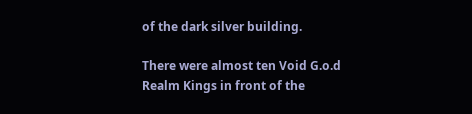of the dark silver building.

There were almost ten Void G.o.d Realm Kings in front of the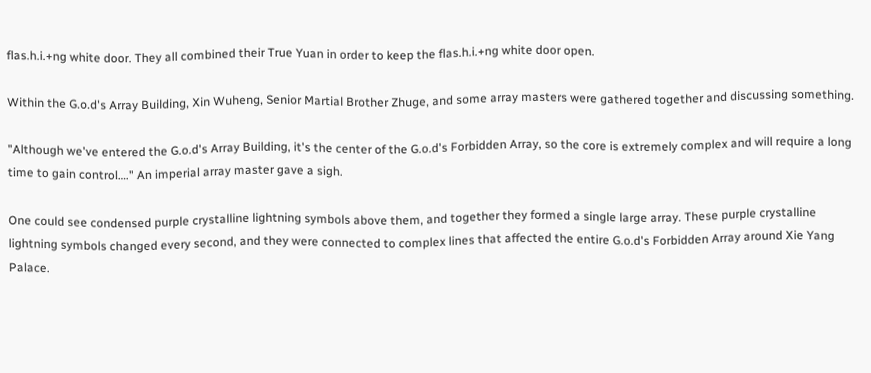flas.h.i.+ng white door. They all combined their True Yuan in order to keep the flas.h.i.+ng white door open.

Within the G.o.d's Array Building, Xin Wuheng, Senior Martial Brother Zhuge, and some array masters were gathered together and discussing something.

"Although we've entered the G.o.d's Array Building, it's the center of the G.o.d's Forbidden Array, so the core is extremely complex and will require a long time to gain control…." An imperial array master gave a sigh.

One could see condensed purple crystalline lightning symbols above them, and together they formed a single large array. These purple crystalline lightning symbols changed every second, and they were connected to complex lines that affected the entire G.o.d's Forbidden Array around Xie Yang Palace.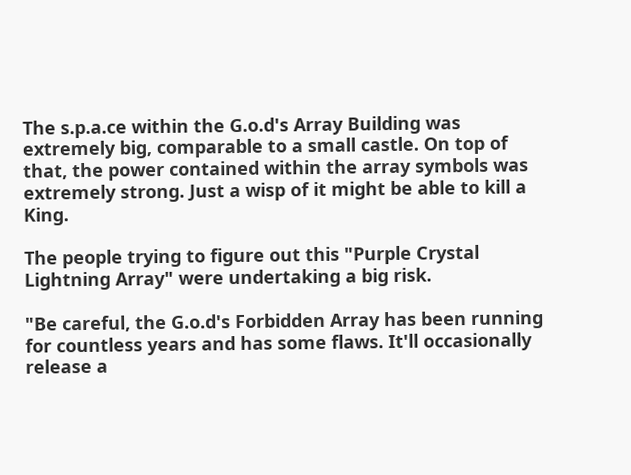The s.p.a.ce within the G.o.d's Array Building was extremely big, comparable to a small castle. On top of that, the power contained within the array symbols was extremely strong. Just a wisp of it might be able to kill a King.

The people trying to figure out this "Purple Crystal Lightning Array" were undertaking a big risk.

"Be careful, the G.o.d's Forbidden Array has been running for countless years and has some flaws. It'll occasionally release a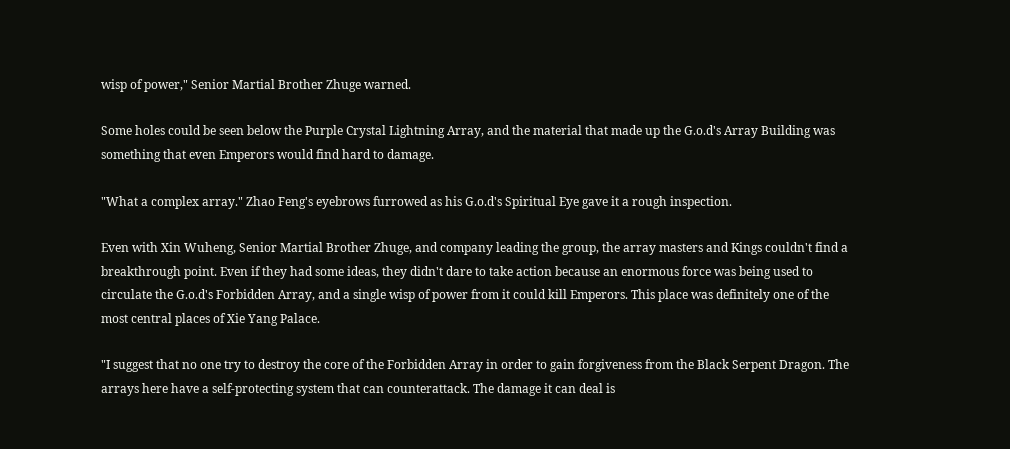wisp of power," Senior Martial Brother Zhuge warned.

Some holes could be seen below the Purple Crystal Lightning Array, and the material that made up the G.o.d's Array Building was something that even Emperors would find hard to damage.

"What a complex array." Zhao Feng's eyebrows furrowed as his G.o.d's Spiritual Eye gave it a rough inspection.

Even with Xin Wuheng, Senior Martial Brother Zhuge, and company leading the group, the array masters and Kings couldn't find a breakthrough point. Even if they had some ideas, they didn't dare to take action because an enormous force was being used to circulate the G.o.d's Forbidden Array, and a single wisp of power from it could kill Emperors. This place was definitely one of the most central places of Xie Yang Palace.

"I suggest that no one try to destroy the core of the Forbidden Array in order to gain forgiveness from the Black Serpent Dragon. The arrays here have a self-protecting system that can counterattack. The damage it can deal is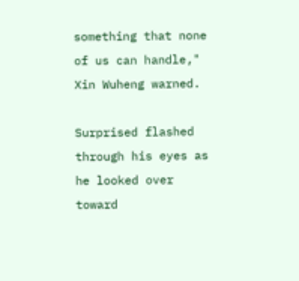something that none of us can handle," Xin Wuheng warned.

Surprised flashed through his eyes as he looked over toward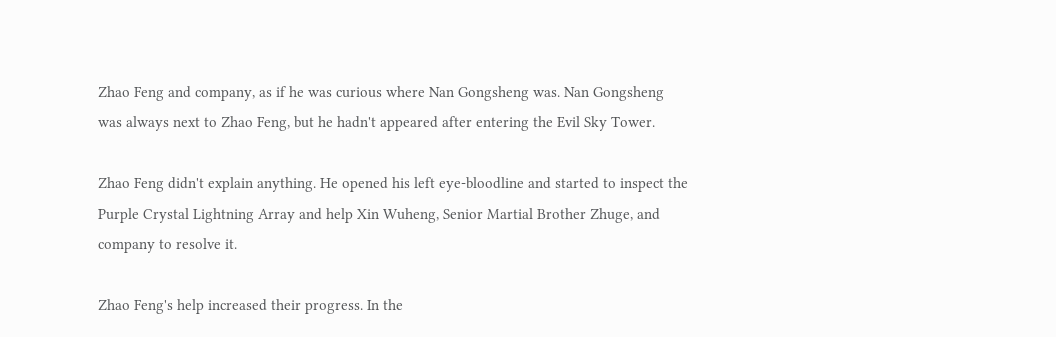Zhao Feng and company, as if he was curious where Nan Gongsheng was. Nan Gongsheng was always next to Zhao Feng, but he hadn't appeared after entering the Evil Sky Tower.

Zhao Feng didn't explain anything. He opened his left eye-bloodline and started to inspect the Purple Crystal Lightning Array and help Xin Wuheng, Senior Martial Brother Zhuge, and company to resolve it.

Zhao Feng's help increased their progress. In the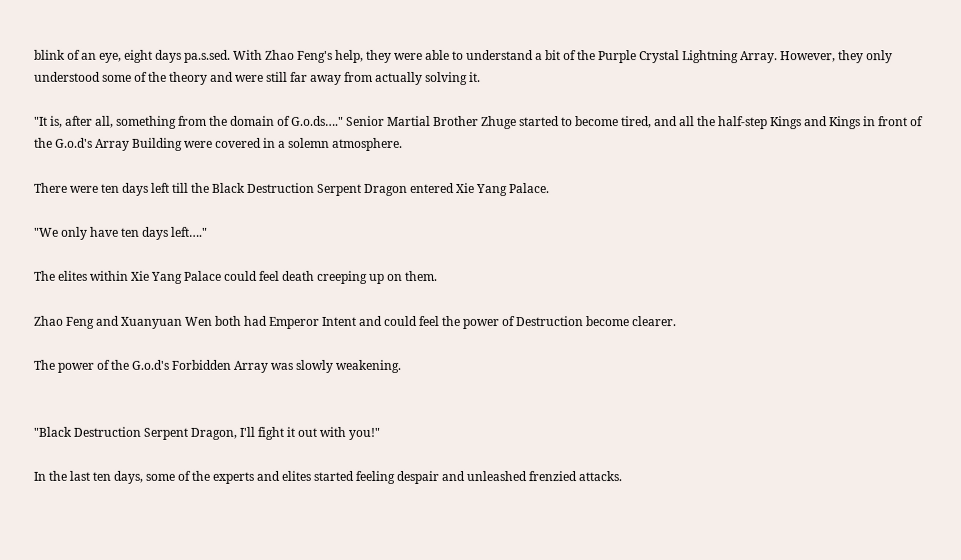blink of an eye, eight days pa.s.sed. With Zhao Feng's help, they were able to understand a bit of the Purple Crystal Lightning Array. However, they only understood some of the theory and were still far away from actually solving it.

"It is, after all, something from the domain of G.o.ds…." Senior Martial Brother Zhuge started to become tired, and all the half-step Kings and Kings in front of the G.o.d's Array Building were covered in a solemn atmosphere.

There were ten days left till the Black Destruction Serpent Dragon entered Xie Yang Palace.

"We only have ten days left…."

The elites within Xie Yang Palace could feel death creeping up on them.

Zhao Feng and Xuanyuan Wen both had Emperor Intent and could feel the power of Destruction become clearer.

The power of the G.o.d's Forbidden Array was slowly weakening.


"Black Destruction Serpent Dragon, I'll fight it out with you!"

In the last ten days, some of the experts and elites started feeling despair and unleashed frenzied attacks.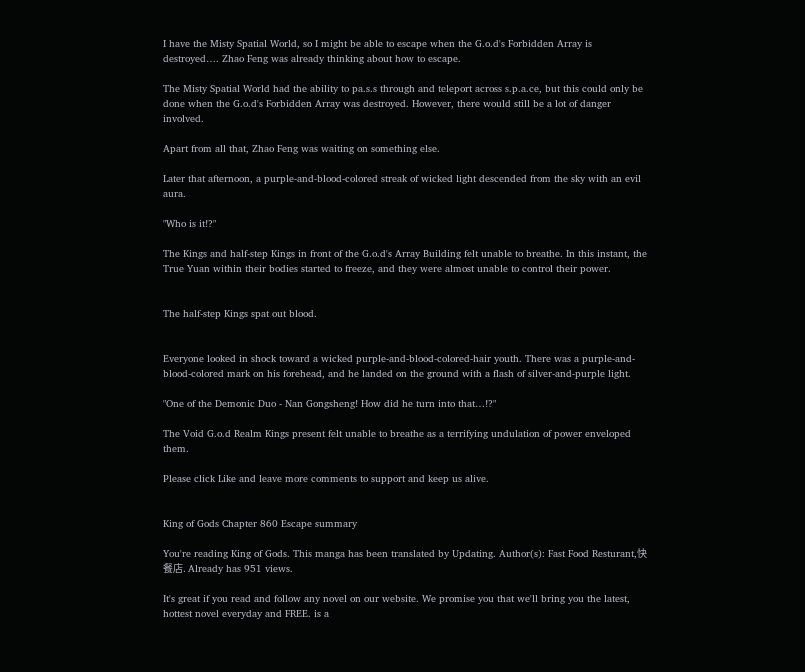I have the Misty Spatial World, so I might be able to escape when the G.o.d's Forbidden Array is destroyed…. Zhao Feng was already thinking about how to escape.

The Misty Spatial World had the ability to pa.s.s through and teleport across s.p.a.ce, but this could only be done when the G.o.d's Forbidden Array was destroyed. However, there would still be a lot of danger involved.

Apart from all that, Zhao Feng was waiting on something else.

Later that afternoon, a purple-and-blood-colored streak of wicked light descended from the sky with an evil aura.

"Who is it!?"

The Kings and half-step Kings in front of the G.o.d's Array Building felt unable to breathe. In this instant, the True Yuan within their bodies started to freeze, and they were almost unable to control their power.


The half-step Kings spat out blood.


Everyone looked in shock toward a wicked purple-and-blood-colored-hair youth. There was a purple-and-blood-colored mark on his forehead, and he landed on the ground with a flash of silver-and-purple light.

"One of the Demonic Duo - Nan Gongsheng! How did he turn into that…!?"

The Void G.o.d Realm Kings present felt unable to breathe as a terrifying undulation of power enveloped them.

Please click Like and leave more comments to support and keep us alive.


King of Gods Chapter 860 Escape summary

You're reading King of Gods. This manga has been translated by Updating. Author(s): Fast Food Resturant,快餐店. Already has 951 views.

It's great if you read and follow any novel on our website. We promise you that we'll bring you the latest, hottest novel everyday and FREE. is a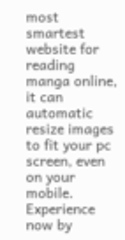most smartest website for reading manga online, it can automatic resize images to fit your pc screen, even on your mobile. Experience now by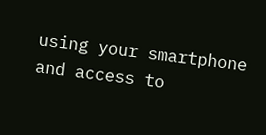using your smartphone and access to